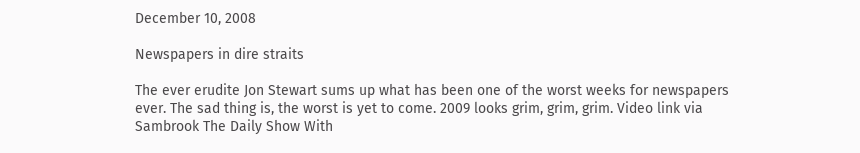December 10, 2008

Newspapers in dire straits

The ever erudite Jon Stewart sums up what has been one of the worst weeks for newspapers ever. The sad thing is, the worst is yet to come. 2009 looks grim, grim, grim. Video link via Sambrook The Daily Show With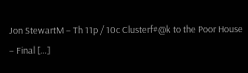Jon StewartM – Th 11p / 10c Clusterf#@k to the Poor House – Final […]